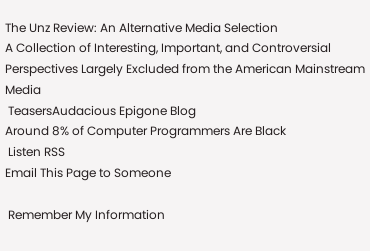The Unz Review: An Alternative Media Selection
A Collection of Interesting, Important, and Controversial Perspectives Largely Excluded from the American Mainstream Media
 TeasersAudacious Epigone Blog
Around 8% of Computer Programmers Are Black
 Listen RSS
Email This Page to Someone

 Remember My Information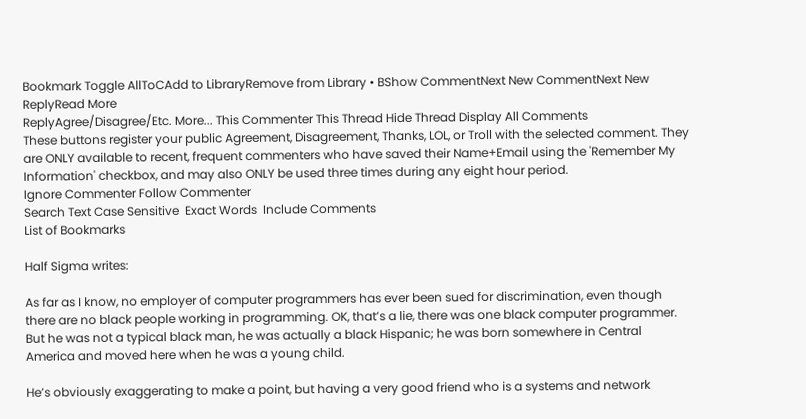Bookmark Toggle AllToCAdd to LibraryRemove from Library • BShow CommentNext New CommentNext New ReplyRead More
ReplyAgree/Disagree/Etc. More... This Commenter This Thread Hide Thread Display All Comments
These buttons register your public Agreement, Disagreement, Thanks, LOL, or Troll with the selected comment. They are ONLY available to recent, frequent commenters who have saved their Name+Email using the 'Remember My Information' checkbox, and may also ONLY be used three times during any eight hour period.
Ignore Commenter Follow Commenter
Search Text Case Sensitive  Exact Words  Include Comments
List of Bookmarks

Half Sigma writes:

As far as I know, no employer of computer programmers has ever been sued for discrimination, even though there are no black people working in programming. OK, that’s a lie, there was one black computer programmer. But he was not a typical black man, he was actually a black Hispanic; he was born somewhere in Central America and moved here when he was a young child.

He’s obviously exaggerating to make a point, but having a very good friend who is a systems and network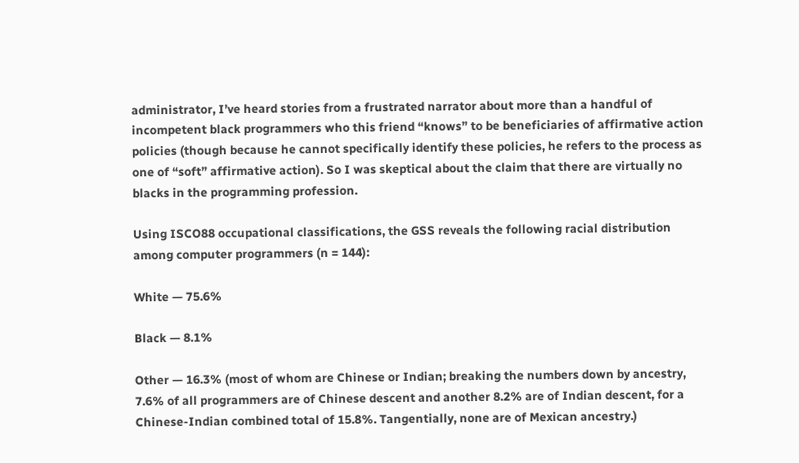administrator, I’ve heard stories from a frustrated narrator about more than a handful of incompetent black programmers who this friend “knows” to be beneficiaries of affirmative action policies (though because he cannot specifically identify these policies, he refers to the process as one of “soft” affirmative action). So I was skeptical about the claim that there are virtually no blacks in the programming profession.

Using ISCO88 occupational classifications, the GSS reveals the following racial distribution among computer programmers (n = 144):

White — 75.6%

Black — 8.1%

Other — 16.3% (most of whom are Chinese or Indian; breaking the numbers down by ancestry, 7.6% of all programmers are of Chinese descent and another 8.2% are of Indian descent, for a Chinese-Indian combined total of 15.8%. Tangentially, none are of Mexican ancestry.)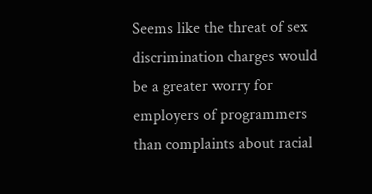Seems like the threat of sex discrimination charges would be a greater worry for employers of programmers than complaints about racial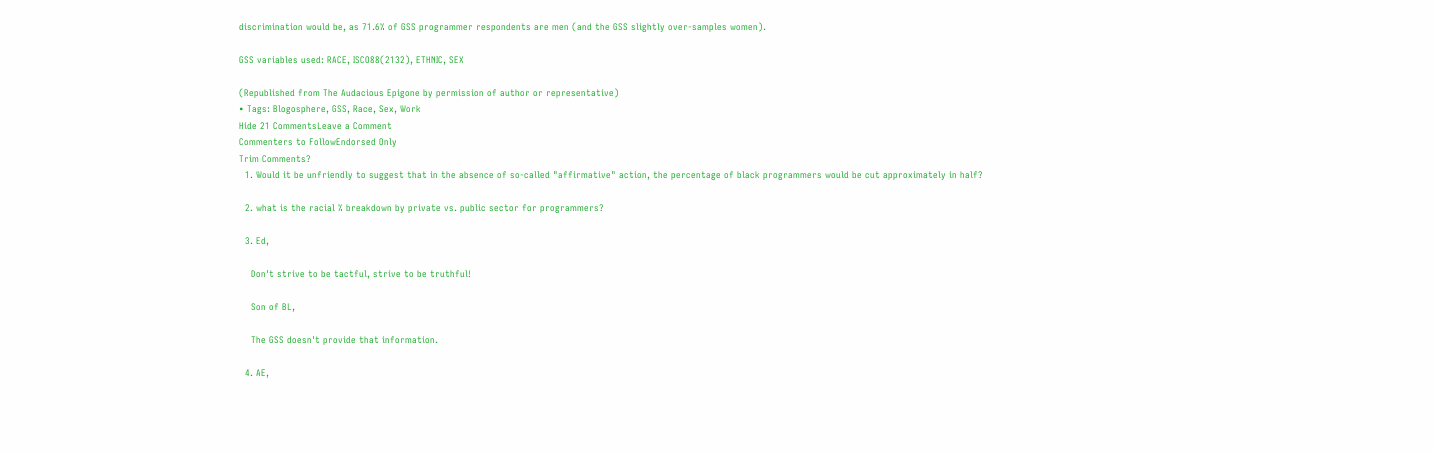discrimination would be, as 71.6% of GSS programmer respondents are men (and the GSS slightly over-samples women).

GSS variables used: RACE, ISCO88(2132), ETHNIC, SEX

(Republished from The Audacious Epigone by permission of author or representative)
• Tags: Blogosphere, GSS, Race, Sex, Work
Hide 21 CommentsLeave a Comment
Commenters to FollowEndorsed Only
Trim Comments?
  1. Would it be unfriendly to suggest that in the absence of so-called "affirmative" action, the percentage of black programmers would be cut approximately in half?

  2. what is the racial % breakdown by private vs. public sector for programmers?

  3. Ed,

    Don't strive to be tactful, strive to be truthful!

    Son of BL,

    The GSS doesn't provide that information.

  4. AE,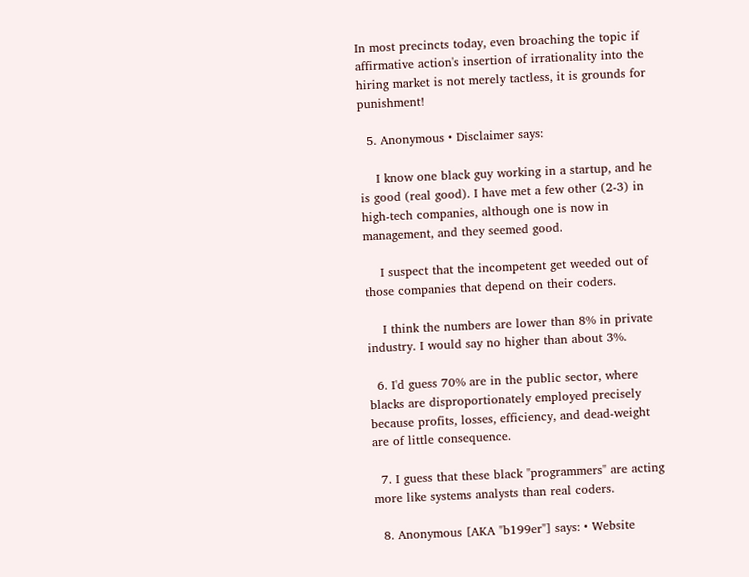In most precincts today, even broaching the topic if affirmative action's insertion of irrationality into the hiring market is not merely tactless, it is grounds for punishment!

  5. Anonymous • Disclaimer says:

    I know one black guy working in a startup, and he is good (real good). I have met a few other (2-3) in high-tech companies, although one is now in management, and they seemed good.

    I suspect that the incompetent get weeded out of those companies that depend on their coders.

    I think the numbers are lower than 8% in private industry. I would say no higher than about 3%.

  6. I'd guess 70% are in the public sector, where blacks are disproportionately employed precisely because profits, losses, efficiency, and dead-weight are of little consequence.

  7. I guess that these black "programmers" are acting more like systems analysts than real coders.

  8. Anonymous [AKA "b199er"] says: • Website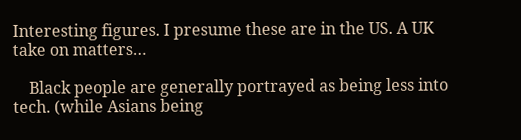Interesting figures. I presume these are in the US. A UK take on matters…

    Black people are generally portrayed as being less into tech. (while Asians being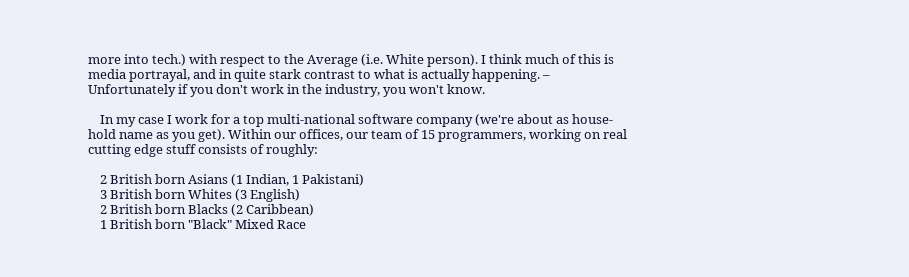more into tech.) with respect to the Average (i.e. White person). I think much of this is media portrayal, and in quite stark contrast to what is actually happening. – Unfortunately if you don't work in the industry, you won't know.

    In my case I work for a top multi-national software company (we're about as house-hold name as you get). Within our offices, our team of 15 programmers, working on real cutting edge stuff consists of roughly:

    2 British born Asians (1 Indian, 1 Pakistani)
    3 British born Whites (3 English)
    2 British born Blacks (2 Caribbean)
    1 British born "Black" Mixed Race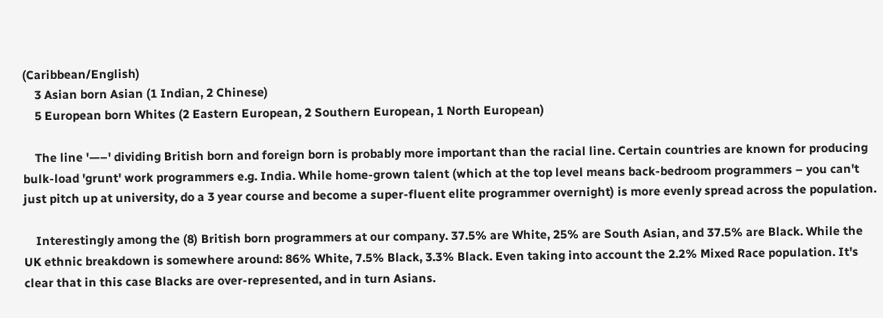(Caribbean/English)
    3 Asian born Asian (1 Indian, 2 Chinese)
    5 European born Whites (2 Eastern European, 2 Southern European, 1 North European)

    The line '—–' dividing British born and foreign born is probably more important than the racial line. Certain countries are known for producing bulk-load 'grunt' work programmers e.g. India. While home-grown talent (which at the top level means back-bedroom programmers – you can't just pitch up at university, do a 3 year course and become a super-fluent elite programmer overnight) is more evenly spread across the population.

    Interestingly among the (8) British born programmers at our company. 37.5% are White, 25% are South Asian, and 37.5% are Black. While the UK ethnic breakdown is somewhere around: 86% White, 7.5% Black, 3.3% Black. Even taking into account the 2.2% Mixed Race population. It's clear that in this case Blacks are over-represented, and in turn Asians.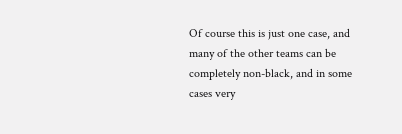Of course this is just one case, and many of the other teams can be completely non-black, and in some cases very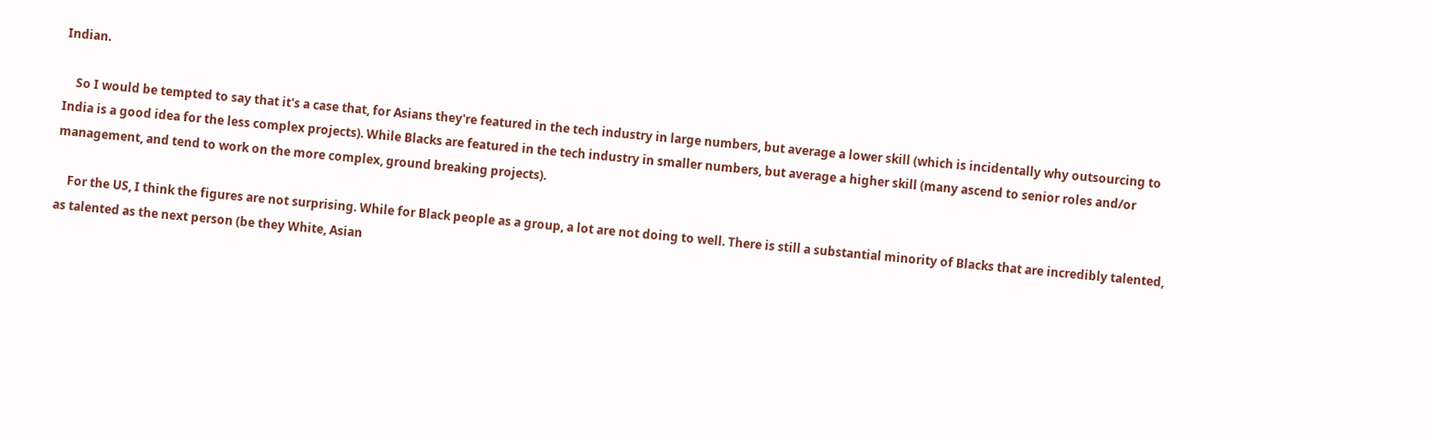Indian.

    So I would be tempted to say that it's a case that, for Asians they're featured in the tech industry in large numbers, but average a lower skill (which is incidentally why outsourcing to India is a good idea for the less complex projects). While Blacks are featured in the tech industry in smaller numbers, but average a higher skill (many ascend to senior roles and/or management, and tend to work on the more complex, ground breaking projects).

    For the US, I think the figures are not surprising. While for Black people as a group, a lot are not doing to well. There is still a substantial minority of Blacks that are incredibly talented, as talented as the next person (be they White, Asian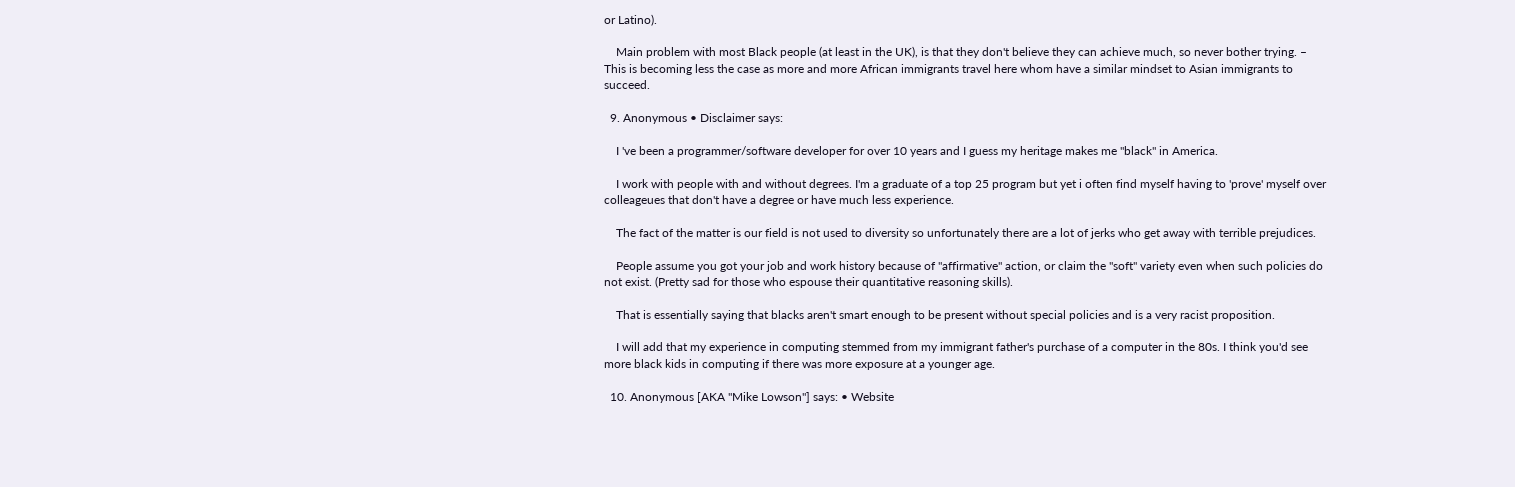or Latino).

    Main problem with most Black people (at least in the UK), is that they don't believe they can achieve much, so never bother trying. – This is becoming less the case as more and more African immigrants travel here whom have a similar mindset to Asian immigrants to succeed.

  9. Anonymous • Disclaimer says:

    I 've been a programmer/software developer for over 10 years and I guess my heritage makes me "black" in America.

    I work with people with and without degrees. I'm a graduate of a top 25 program but yet i often find myself having to 'prove' myself over colleageues that don't have a degree or have much less experience.

    The fact of the matter is our field is not used to diversity so unfortunately there are a lot of jerks who get away with terrible prejudices.

    People assume you got your job and work history because of "affirmative" action, or claim the "soft" variety even when such policies do not exist. (Pretty sad for those who espouse their quantitative reasoning skills).

    That is essentially saying that blacks aren't smart enough to be present without special policies and is a very racist proposition.

    I will add that my experience in computing stemmed from my immigrant father's purchase of a computer in the 80s. I think you'd see more black kids in computing if there was more exposure at a younger age.

  10. Anonymous [AKA "Mike Lowson"] says: • Website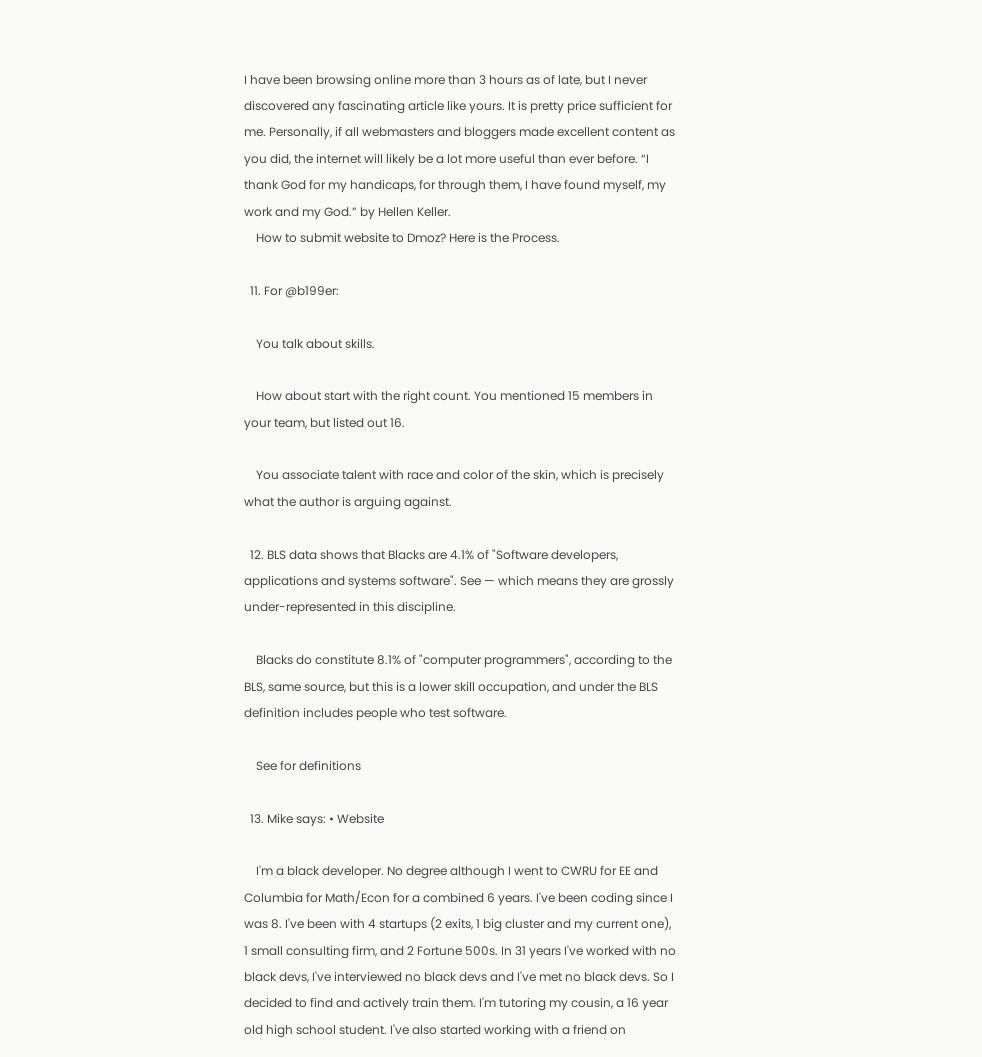I have been browsing online more than 3 hours as of late, but I never discovered any fascinating article like yours. It is pretty price sufficient for me. Personally, if all webmasters and bloggers made excellent content as you did, the internet will likely be a lot more useful than ever before. “I thank God for my handicaps, for through them, I have found myself, my work and my God.” by Hellen Keller.
    How to submit website to Dmoz? Here is the Process.

  11. For @b199er:

    You talk about skills.

    How about start with the right count. You mentioned 15 members in your team, but listed out 16.

    You associate talent with race and color of the skin, which is precisely what the author is arguing against.

  12. BLS data shows that Blacks are 4.1% of "Software developers, applications and systems software". See — which means they are grossly under-represented in this discipline.

    Blacks do constitute 8.1% of "computer programmers", according to the BLS, same source, but this is a lower skill occupation, and under the BLS definition includes people who test software.

    See for definitions

  13. Mike says: • Website

    I'm a black developer. No degree although I went to CWRU for EE and Columbia for Math/Econ for a combined 6 years. I've been coding since I was 8. I've been with 4 startups (2 exits, 1 big cluster and my current one), 1 small consulting firm, and 2 Fortune 500s. In 31 years I've worked with no black devs, I've interviewed no black devs and I've met no black devs. So I decided to find and actively train them. I'm tutoring my cousin, a 16 year old high school student. I've also started working with a friend on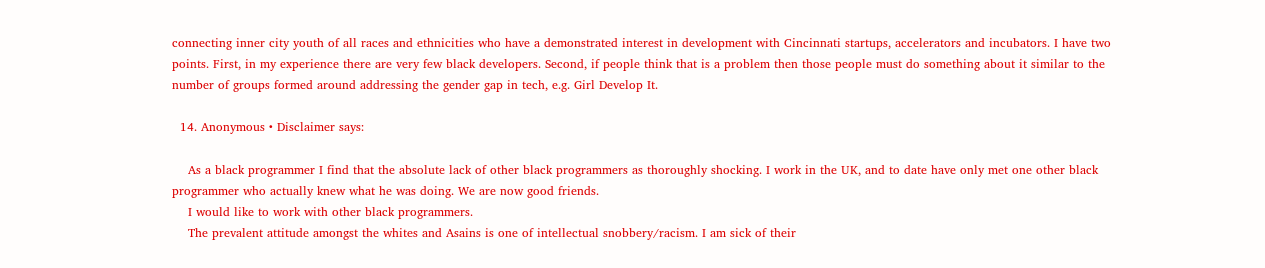connecting inner city youth of all races and ethnicities who have a demonstrated interest in development with Cincinnati startups, accelerators and incubators. I have two points. First, in my experience there are very few black developers. Second, if people think that is a problem then those people must do something about it similar to the number of groups formed around addressing the gender gap in tech, e.g. Girl Develop It.

  14. Anonymous • Disclaimer says:

    As a black programmer I find that the absolute lack of other black programmers as thoroughly shocking. I work in the UK, and to date have only met one other black programmer who actually knew what he was doing. We are now good friends.
    I would like to work with other black programmers.
    The prevalent attitude amongst the whites and Asains is one of intellectual snobbery/racism. I am sick of their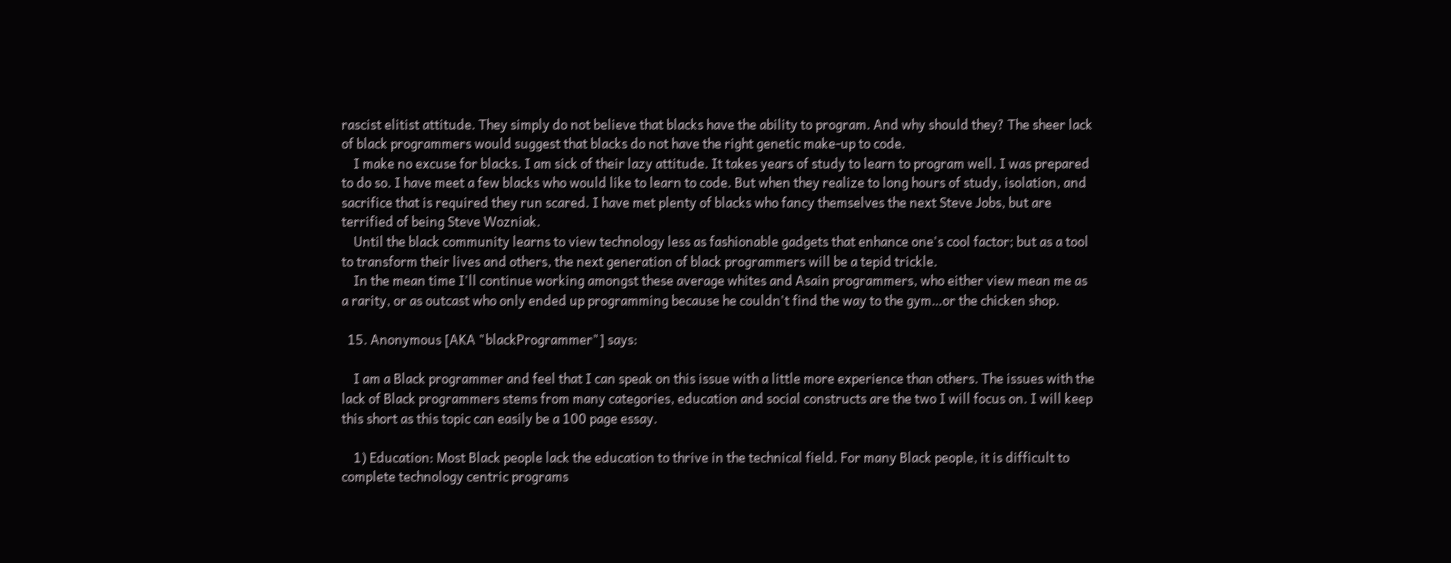rascist elitist attitude. They simply do not believe that blacks have the ability to program. And why should they? The sheer lack of black programmers would suggest that blacks do not have the right genetic make-up to code.
    I make no excuse for blacks. I am sick of their lazy attitude. It takes years of study to learn to program well. I was prepared to do so. I have meet a few blacks who would like to learn to code. But when they realize to long hours of study, isolation, and sacrifice that is required they run scared. I have met plenty of blacks who fancy themselves the next Steve Jobs, but are terrified of being Steve Wozniak.
    Until the black community learns to view technology less as fashionable gadgets that enhance one's cool factor; but as a tool to transform their lives and others, the next generation of black programmers will be a tepid trickle.
    In the mean time I'll continue working amongst these average whites and Asain programmers, who either view mean me as a rarity, or as outcast who only ended up programming because he couldn't find the way to the gym…or the chicken shop.

  15. Anonymous [AKA "blackProgrammer"] says:

    I am a Black programmer and feel that I can speak on this issue with a little more experience than others. The issues with the lack of Black programmers stems from many categories, education and social constructs are the two I will focus on. I will keep this short as this topic can easily be a 100 page essay.

    1) Education: Most Black people lack the education to thrive in the technical field. For many Black people, it is difficult to complete technology centric programs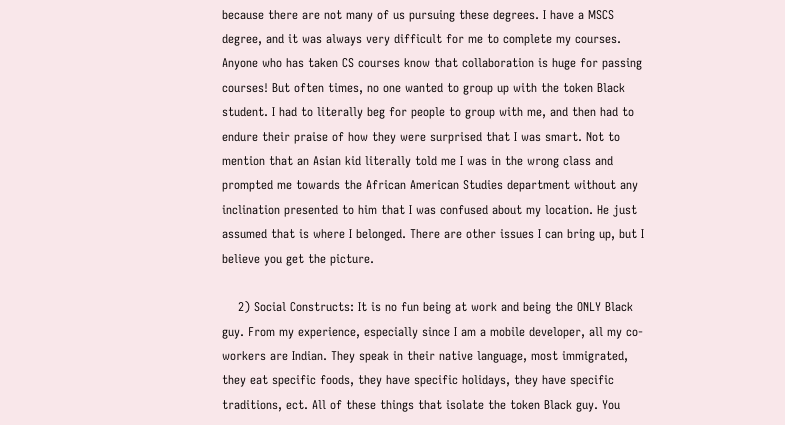because there are not many of us pursuing these degrees. I have a MSCS degree, and it was always very difficult for me to complete my courses. Anyone who has taken CS courses know that collaboration is huge for passing courses! But often times, no one wanted to group up with the token Black student. I had to literally beg for people to group with me, and then had to endure their praise of how they were surprised that I was smart. Not to mention that an Asian kid literally told me I was in the wrong class and prompted me towards the African American Studies department without any inclination presented to him that I was confused about my location. He just assumed that is where I belonged. There are other issues I can bring up, but I believe you get the picture.

    2) Social Constructs: It is no fun being at work and being the ONLY Black guy. From my experience, especially since I am a mobile developer, all my co-workers are Indian. They speak in their native language, most immigrated, they eat specific foods, they have specific holidays, they have specific traditions, ect. All of these things that isolate the token Black guy. You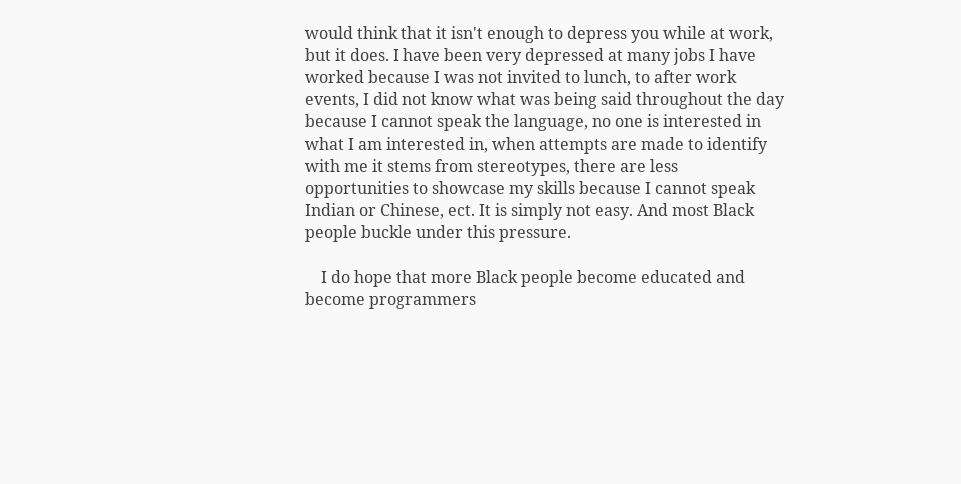would think that it isn't enough to depress you while at work, but it does. I have been very depressed at many jobs I have worked because I was not invited to lunch, to after work events, I did not know what was being said throughout the day because I cannot speak the language, no one is interested in what I am interested in, when attempts are made to identify with me it stems from stereotypes, there are less opportunities to showcase my skills because I cannot speak Indian or Chinese, ect. It is simply not easy. And most Black people buckle under this pressure.

    I do hope that more Black people become educated and become programmers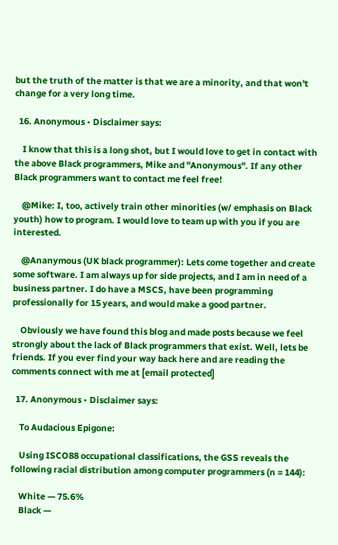but the truth of the matter is that we are a minority, and that won't change for a very long time.

  16. Anonymous • Disclaimer says:

    I know that this is a long shot, but I would love to get in contact with the above Black programmers, Mike and "Anonymous". If any other Black programmers want to contact me feel free!

    @Mike: I, too, actively train other minorities (w/ emphasis on Black youth) how to program. I would love to team up with you if you are interested.

    @Ananymous (UK black programmer): Lets come together and create some software. I am always up for side projects, and I am in need of a business partner. I do have a MSCS, have been programming professionally for 15 years, and would make a good partner.

    Obviously we have found this blog and made posts because we feel strongly about the lack of Black programmers that exist. Well, lets be friends. If you ever find your way back here and are reading the comments connect with me at [email protected]

  17. Anonymous • Disclaimer says:

    To Audacious Epigone:

    Using ISCO88 occupational classifications, the GSS reveals the following racial distribution among computer programmers (n = 144):

    White — 75.6%
    Black —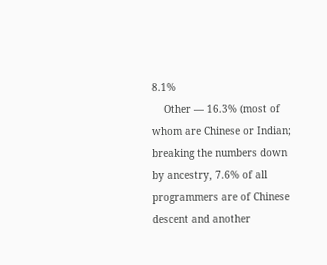8.1%
    Other — 16.3% (most of whom are Chinese or Indian; breaking the numbers down by ancestry, 7.6% of all programmers are of Chinese descent and another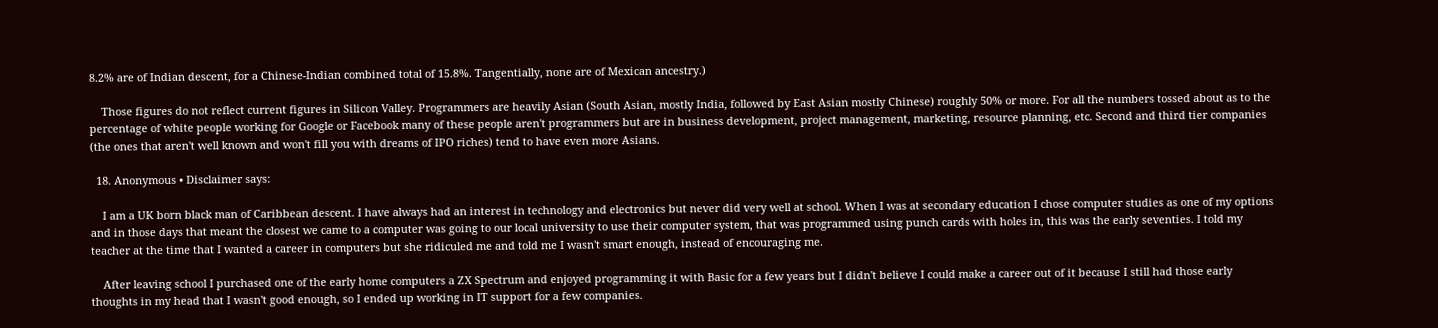8.2% are of Indian descent, for a Chinese-Indian combined total of 15.8%. Tangentially, none are of Mexican ancestry.)

    Those figures do not reflect current figures in Silicon Valley. Programmers are heavily Asian (South Asian, mostly India, followed by East Asian mostly Chinese) roughly 50% or more. For all the numbers tossed about as to the percentage of white people working for Google or Facebook many of these people aren't programmers but are in business development, project management, marketing, resource planning, etc. Second and third tier companies (the ones that aren't well known and won't fill you with dreams of IPO riches) tend to have even more Asians.

  18. Anonymous • Disclaimer says:

    I am a UK born black man of Caribbean descent. I have always had an interest in technology and electronics but never did very well at school. When I was at secondary education I chose computer studies as one of my options and in those days that meant the closest we came to a computer was going to our local university to use their computer system, that was programmed using punch cards with holes in, this was the early seventies. I told my teacher at the time that I wanted a career in computers but she ridiculed me and told me I wasn't smart enough, instead of encouraging me.

    After leaving school I purchased one of the early home computers a ZX Spectrum and enjoyed programming it with Basic for a few years but I didn't believe I could make a career out of it because I still had those early thoughts in my head that I wasn't good enough, so I ended up working in IT support for a few companies.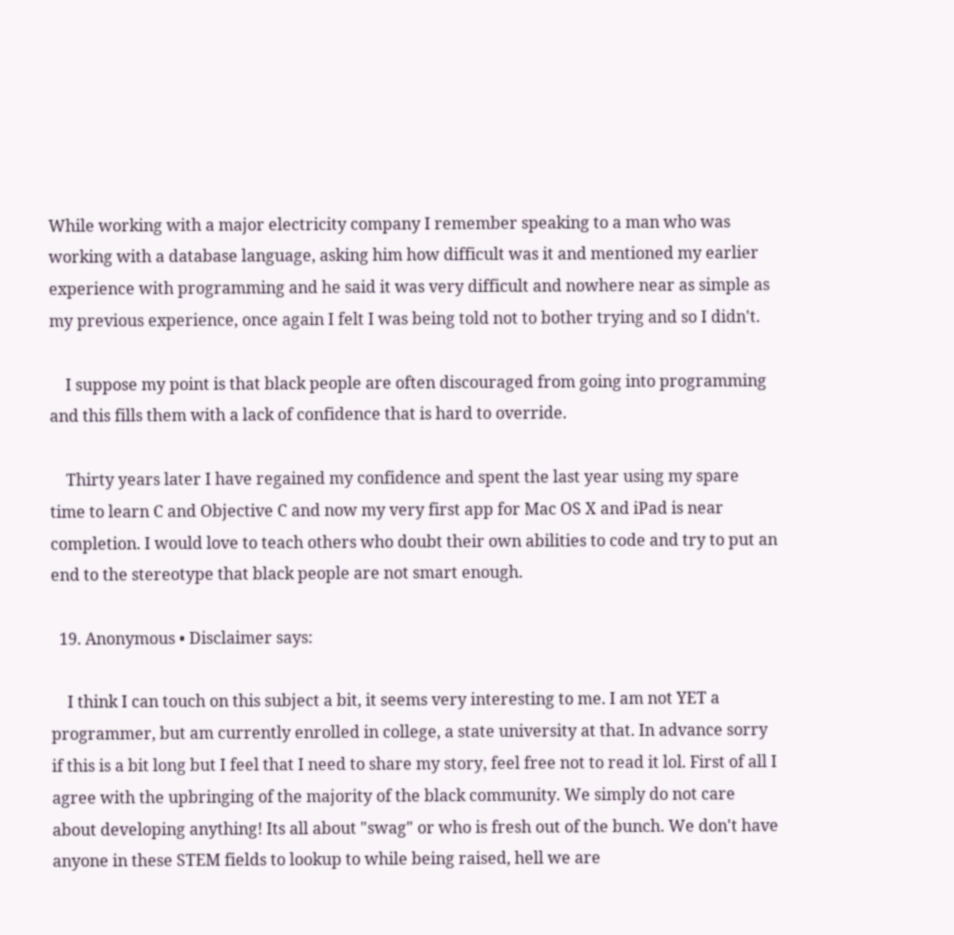While working with a major electricity company I remember speaking to a man who was working with a database language, asking him how difficult was it and mentioned my earlier experience with programming and he said it was very difficult and nowhere near as simple as my previous experience, once again I felt I was being told not to bother trying and so I didn't.

    I suppose my point is that black people are often discouraged from going into programming and this fills them with a lack of confidence that is hard to override.

    Thirty years later I have regained my confidence and spent the last year using my spare time to learn C and Objective C and now my very first app for Mac OS X and iPad is near completion. I would love to teach others who doubt their own abilities to code and try to put an end to the stereotype that black people are not smart enough.

  19. Anonymous • Disclaimer says:

    I think I can touch on this subject a bit, it seems very interesting to me. I am not YET a programmer, but am currently enrolled in college, a state university at that. In advance sorry if this is a bit long but I feel that I need to share my story, feel free not to read it lol. First of all I agree with the upbringing of the majority of the black community. We simply do not care about developing anything! Its all about "swag" or who is fresh out of the bunch. We don't have anyone in these STEM fields to lookup to while being raised, hell we are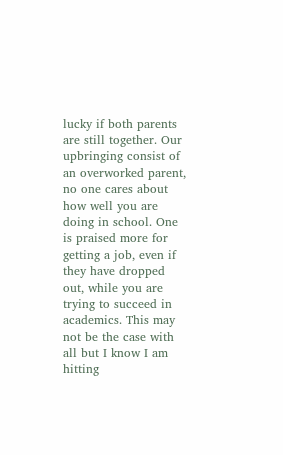lucky if both parents are still together. Our upbringing consist of an overworked parent, no one cares about how well you are doing in school. One is praised more for getting a job, even if they have dropped out, while you are trying to succeed in academics. This may not be the case with all but I know I am hitting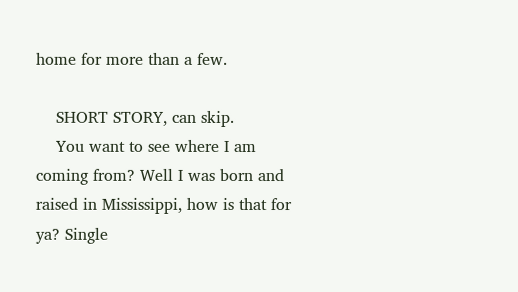home for more than a few.

    SHORT STORY, can skip.
    You want to see where I am coming from? Well I was born and raised in Mississippi, how is that for ya? Single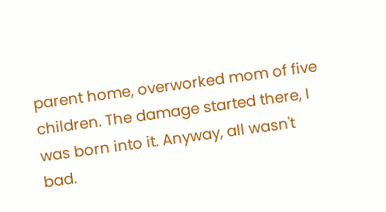parent home, overworked mom of five children. The damage started there, I was born into it. Anyway, all wasn't bad.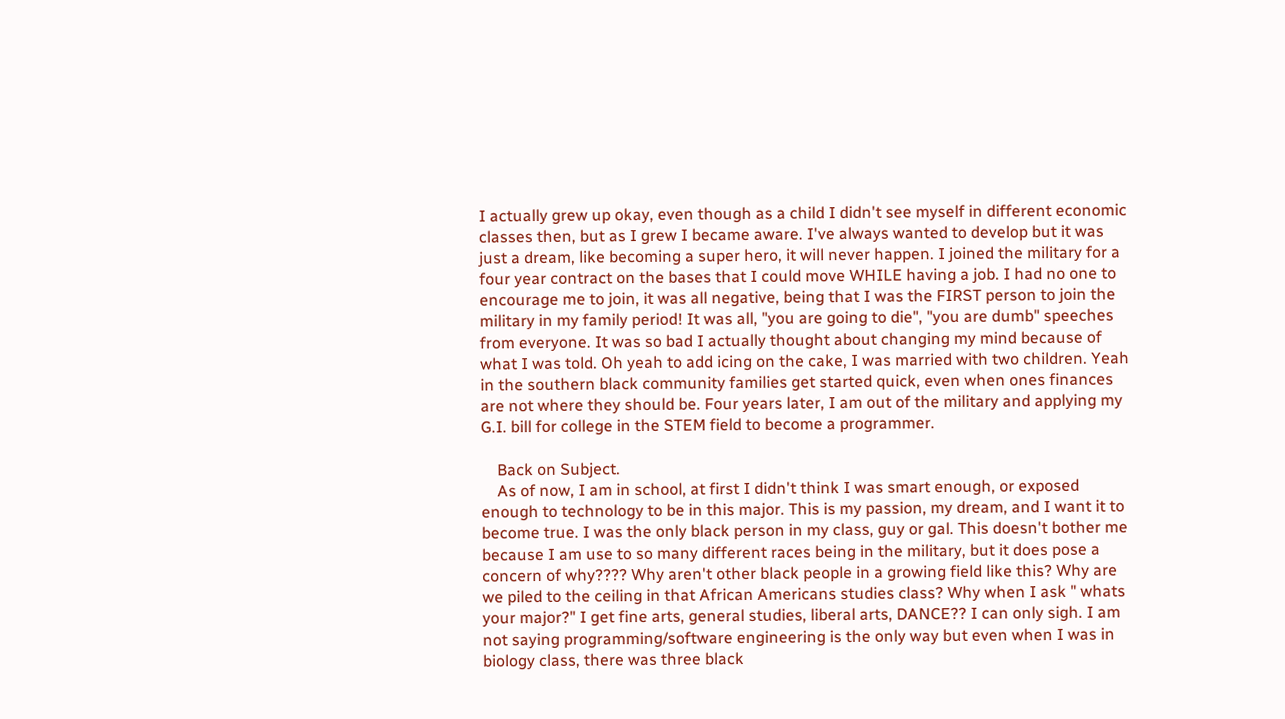I actually grew up okay, even though as a child I didn't see myself in different economic classes then, but as I grew I became aware. I've always wanted to develop but it was just a dream, like becoming a super hero, it will never happen. I joined the military for a four year contract on the bases that I could move WHILE having a job. I had no one to encourage me to join, it was all negative, being that I was the FIRST person to join the military in my family period! It was all, "you are going to die", "you are dumb" speeches from everyone. It was so bad I actually thought about changing my mind because of what I was told. Oh yeah to add icing on the cake, I was married with two children. Yeah in the southern black community families get started quick, even when ones finances are not where they should be. Four years later, I am out of the military and applying my G.I. bill for college in the STEM field to become a programmer.

    Back on Subject.
    As of now, I am in school, at first I didn't think I was smart enough, or exposed enough to technology to be in this major. This is my passion, my dream, and I want it to become true. I was the only black person in my class, guy or gal. This doesn't bother me because I am use to so many different races being in the military, but it does pose a concern of why???? Why aren't other black people in a growing field like this? Why are we piled to the ceiling in that African Americans studies class? Why when I ask " whats your major?" I get fine arts, general studies, liberal arts, DANCE?? I can only sigh. I am not saying programming/software engineering is the only way but even when I was in biology class, there was three black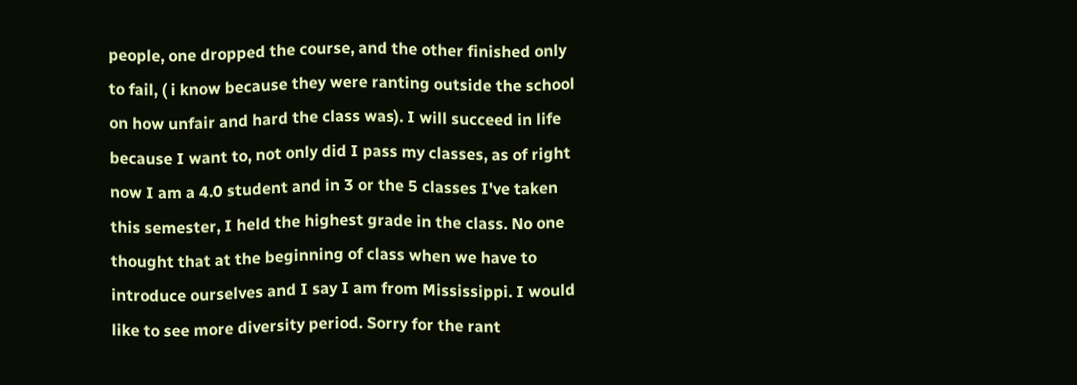people, one dropped the course, and the other finished only to fail, ( i know because they were ranting outside the school on how unfair and hard the class was). I will succeed in life because I want to, not only did I pass my classes, as of right now I am a 4.0 student and in 3 or the 5 classes I've taken this semester, I held the highest grade in the class. No one thought that at the beginning of class when we have to introduce ourselves and I say I am from Mississippi. I would like to see more diversity period. Sorry for the rant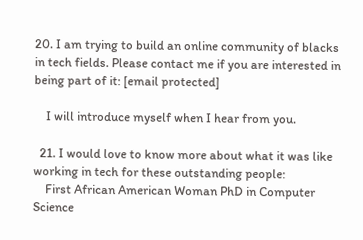20. I am trying to build an online community of blacks in tech fields. Please contact me if you are interested in being part of it: [email protected]

    I will introduce myself when I hear from you.

  21. I would love to know more about what it was like working in tech for these outstanding people:
    First African American Woman PhD in Computer Science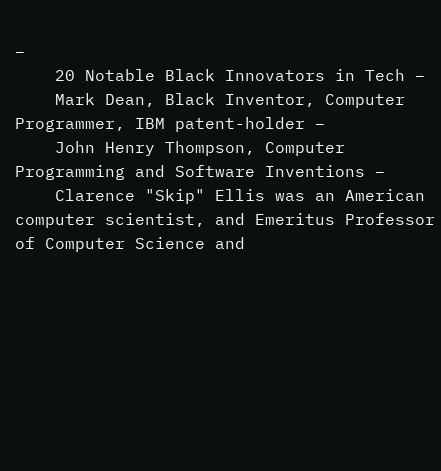–
    20 Notable Black Innovators in Tech –
    Mark Dean, Black Inventor, Computer Programmer, IBM patent-holder –
    John Henry Thompson, Computer Programming and Software Inventions –
    Clarence "Skip" Ellis was an American computer scientist, and Emeritus Professor of Computer Science and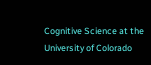Cognitive Science at the University of Colorado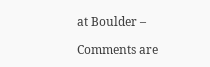at Boulder –

Comments are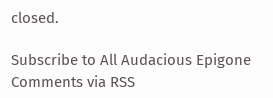closed.

Subscribe to All Audacious Epigone Comments via RSS